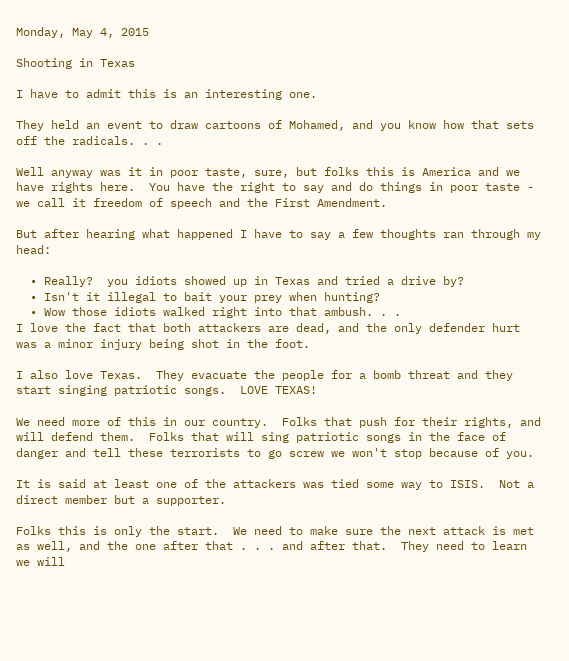Monday, May 4, 2015

Shooting in Texas

I have to admit this is an interesting one.

They held an event to draw cartoons of Mohamed, and you know how that sets off the radicals. . .

Well anyway was it in poor taste, sure, but folks this is America and we have rights here.  You have the right to say and do things in poor taste - we call it freedom of speech and the First Amendment.

But after hearing what happened I have to say a few thoughts ran through my head:

  • Really?  you idiots showed up in Texas and tried a drive by?
  • Isn't it illegal to bait your prey when hunting?
  • Wow those idiots walked right into that ambush. . .
I love the fact that both attackers are dead, and the only defender hurt was a minor injury being shot in the foot.

I also love Texas.  They evacuate the people for a bomb threat and they start singing patriotic songs.  LOVE TEXAS!

We need more of this in our country.  Folks that push for their rights, and will defend them.  Folks that will sing patriotic songs in the face of danger and tell these terrorists to go screw we won't stop because of you.

It is said at least one of the attackers was tied some way to ISIS.  Not a direct member but a supporter.

Folks this is only the start.  We need to make sure the next attack is met as well, and the one after that . . . and after that.  They need to learn we will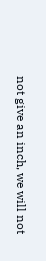not give an inch, we will not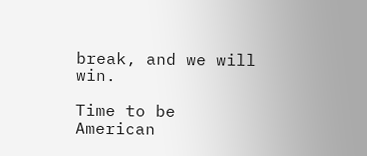break, and we will win.

Time to be American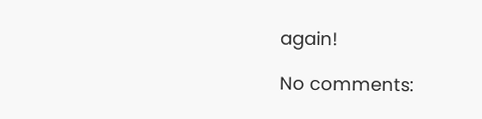again!

No comments: